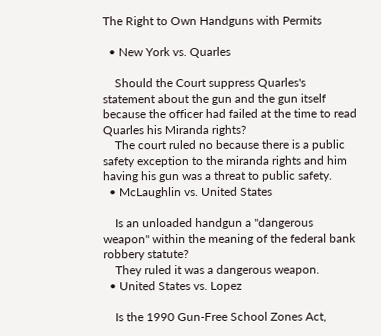The Right to Own Handguns with Permits

  • New York vs. Quarles

    Should the Court suppress Quarles's statement about the gun and the gun itself because the officer had failed at the time to read Quarles his Miranda rights?
    The court ruled no because there is a public safety exception to the miranda rights and him having his gun was a threat to public safety.
  • McLaughlin vs. United States

    Is an unloaded handgun a "dangerous weapon" within the meaning of the federal bank robbery statute?
    They ruled it was a dangerous weapon.
  • United States vs. Lopez

    Is the 1990 Gun-Free School Zones Act,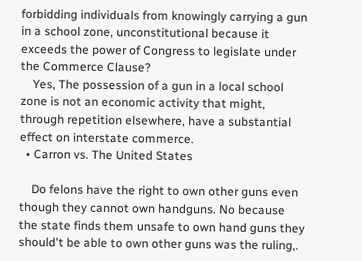forbidding individuals from knowingly carrying a gun in a school zone, unconstitutional because it exceeds the power of Congress to legislate under the Commerce Clause?
    Yes, The possession of a gun in a local school zone is not an economic activity that might, through repetition elsewhere, have a substantial effect on interstate commerce.
  • Carron vs. The United States

    Do felons have the right to own other guns even though they cannot own handguns. No because the state finds them unsafe to own hand guns they should't be able to own other guns was the ruling,.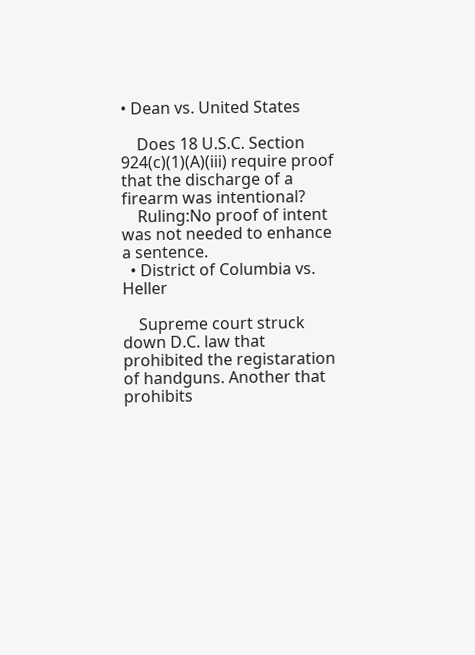• Dean vs. United States

    Does 18 U.S.C. Section 924(c)(1)(A)(iii) require proof that the discharge of a firearm was intentional?
    Ruling:No proof of intent was not needed to enhance a sentence.
  • District of Columbia vs. Heller

    Supreme court struck down D.C. law that prohibited the registaration of handguns. Another that prohibits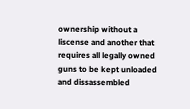ownership without a liscense and another that requires all legally owned guns to be kept unloaded and dissassembled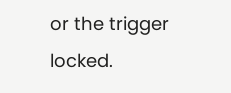or the trigger locked.